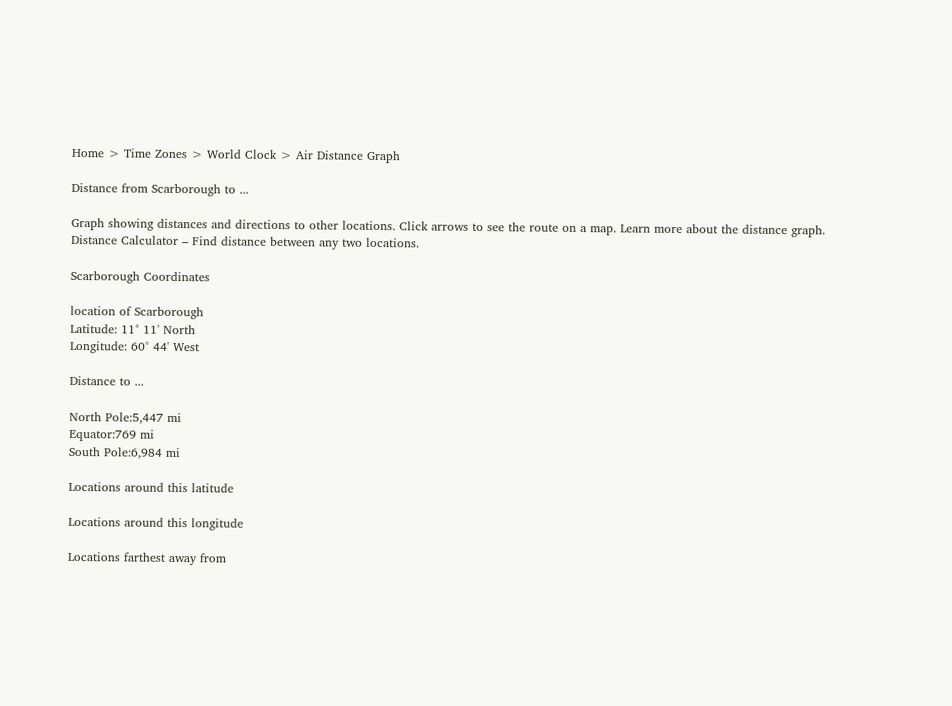Home > Time Zones > World Clock > Air Distance Graph

Distance from Scarborough to ...

Graph showing distances and directions to other locations. Click arrows to see the route on a map. Learn more about the distance graph.
Distance Calculator – Find distance between any two locations.

Scarborough Coordinates

location of Scarborough
Latitude: 11° 11' North
Longitude: 60° 44' West

Distance to ...

North Pole:5,447 mi
Equator:769 mi
South Pole:6,984 mi

Locations around this latitude

Locations around this longitude

Locations farthest away from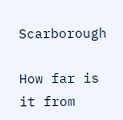Scarborough

How far is it from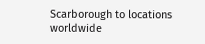Scarborough to locations worldwide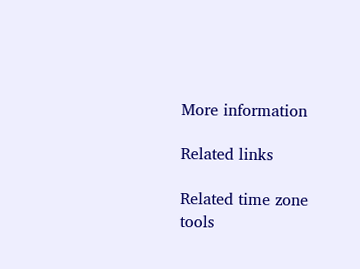More information

Related links

Related time zone tools